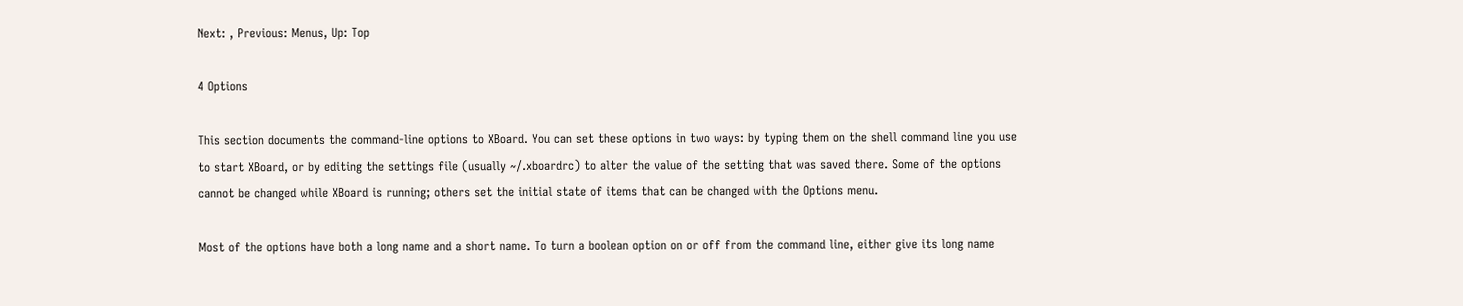Next: , Previous: Menus, Up: Top

4 Options

This section documents the command-line options to XBoard. You can set these options in two ways: by typing them on the shell command line you use to start XBoard, or by editing the settings file (usually ~/.xboardrc) to alter the value of the setting that was saved there. Some of the options cannot be changed while XBoard is running; others set the initial state of items that can be changed with the Options menu.

Most of the options have both a long name and a short name. To turn a boolean option on or off from the command line, either give its long name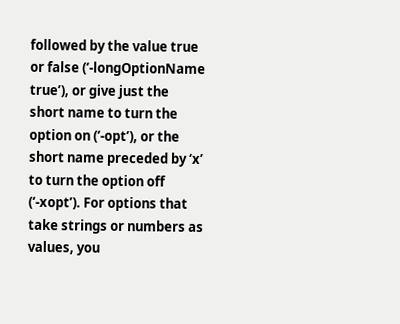followed by the value true or false (‘-longOptionName true’), or give just the short name to turn the option on (‘-opt’), or the short name preceded by ‘x’ to turn the option off (‘-xopt’). For options that take strings or numbers as values, you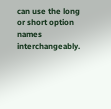can use the long or short option names interchangeably.